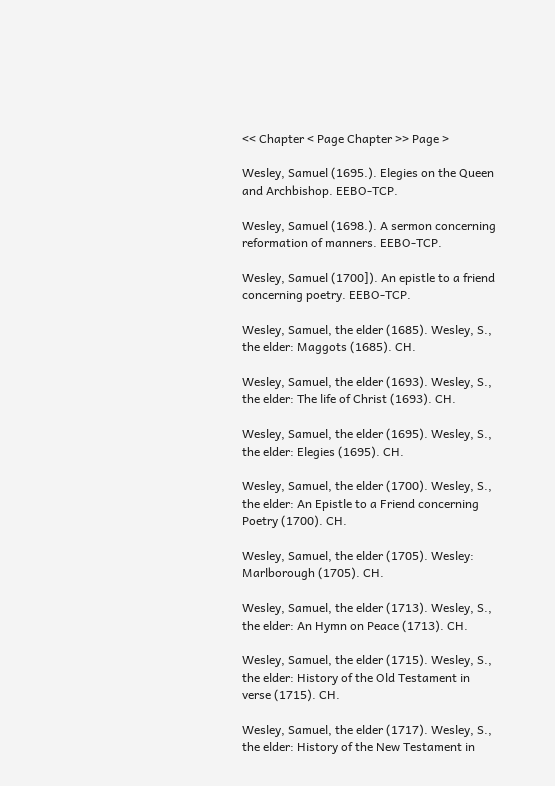<< Chapter < Page Chapter >> Page >

Wesley, Samuel (1695.). Elegies on the Queen and Archbishop. EEBO-TCP.

Wesley, Samuel (1698.). A sermon concerning reformation of manners. EEBO-TCP.

Wesley, Samuel (1700]). An epistle to a friend concerning poetry. EEBO-TCP.

Wesley, Samuel, the elder (1685). Wesley, S., the elder: Maggots (1685). CH.

Wesley, Samuel, the elder (1693). Wesley, S., the elder: The life of Christ (1693). CH.

Wesley, Samuel, the elder (1695). Wesley, S., the elder: Elegies (1695). CH.

Wesley, Samuel, the elder (1700). Wesley, S., the elder: An Epistle to a Friend concerning Poetry (1700). CH.

Wesley, Samuel, the elder (1705). Wesley: Marlborough (1705). CH.

Wesley, Samuel, the elder (1713). Wesley, S., the elder: An Hymn on Peace (1713). CH.

Wesley, Samuel, the elder (1715). Wesley, S., the elder: History of the Old Testament in verse (1715). CH.

Wesley, Samuel, the elder (1717). Wesley, S., the elder: History of the New Testament in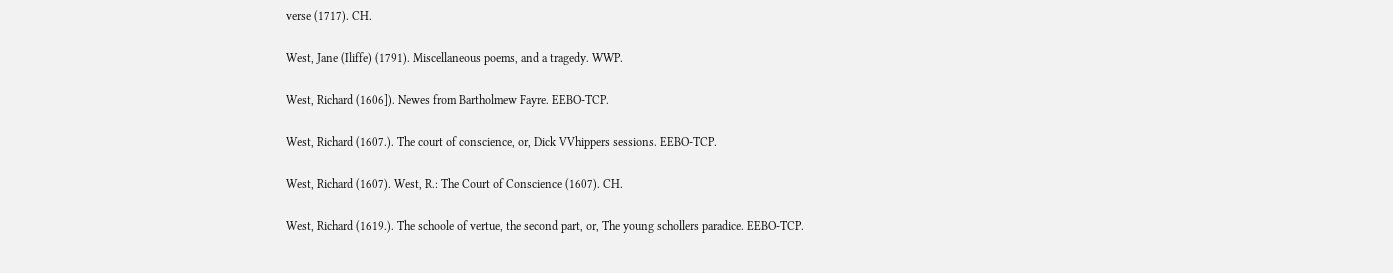verse (1717). CH.

West, Jane (Iliffe) (1791). Miscellaneous poems, and a tragedy. WWP.

West, Richard (1606]). Newes from Bartholmew Fayre. EEBO-TCP.

West, Richard (1607.). The court of conscience, or, Dick VVhippers sessions. EEBO-TCP.

West, Richard (1607). West, R.: The Court of Conscience (1607). CH.

West, Richard (1619.). The schoole of vertue, the second part, or, The young schollers paradice. EEBO-TCP.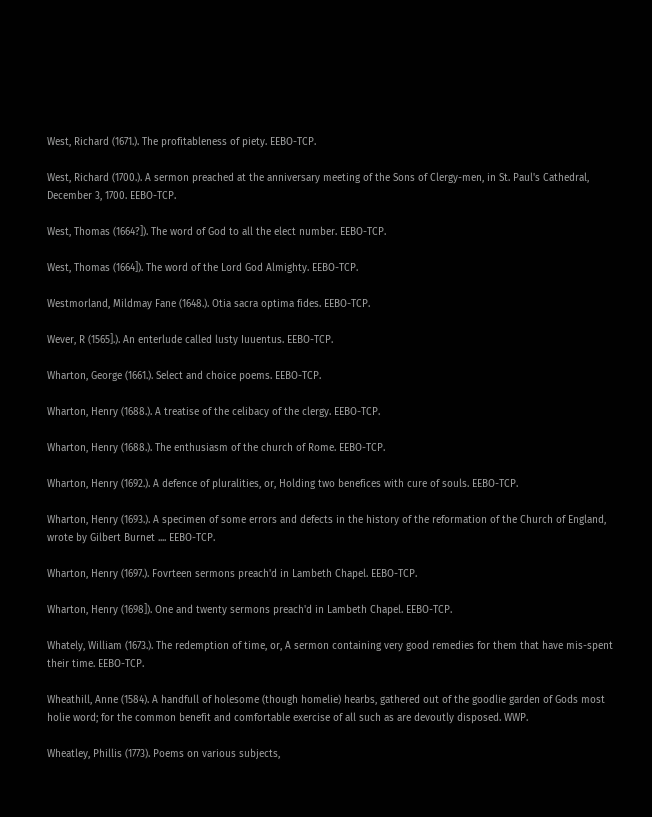West, Richard (1671.). The profitableness of piety. EEBO-TCP.

West, Richard (1700.). A sermon preached at the anniversary meeting of the Sons of Clergy-men, in St. Paul's Cathedral, December 3, 1700. EEBO-TCP.

West, Thomas (1664?]). The word of God to all the elect number. EEBO-TCP.

West, Thomas (1664]). The word of the Lord God Almighty. EEBO-TCP.

Westmorland, Mildmay Fane (1648.). Otia sacra optima fides. EEBO-TCP.

Wever, R (1565].). An enterlude called lusty Iuuentus. EEBO-TCP.

Wharton, George (1661.). Select and choice poems. EEBO-TCP.

Wharton, Henry (1688.). A treatise of the celibacy of the clergy. EEBO-TCP.

Wharton, Henry (1688.). The enthusiasm of the church of Rome. EEBO-TCP.

Wharton, Henry (1692.). A defence of pluralities, or, Holding two benefices with cure of souls. EEBO-TCP.

Wharton, Henry (1693.). A specimen of some errors and defects in the history of the reformation of the Church of England, wrote by Gilbert Burnet .... EEBO-TCP.

Wharton, Henry (1697.). Fovrteen sermons preach'd in Lambeth Chapel. EEBO-TCP.

Wharton, Henry (1698]). One and twenty sermons preach'd in Lambeth Chapel. EEBO-TCP.

Whately, William (1673.). The redemption of time, or, A sermon containing very good remedies for them that have mis-spent their time. EEBO-TCP.

Wheathill, Anne (1584). A handfull of holesome (though homelie) hearbs, gathered out of the goodlie garden of Gods most holie word; for the common benefit and comfortable exercise of all such as are devoutly disposed. WWP.

Wheatley, Phillis (1773). Poems on various subjects,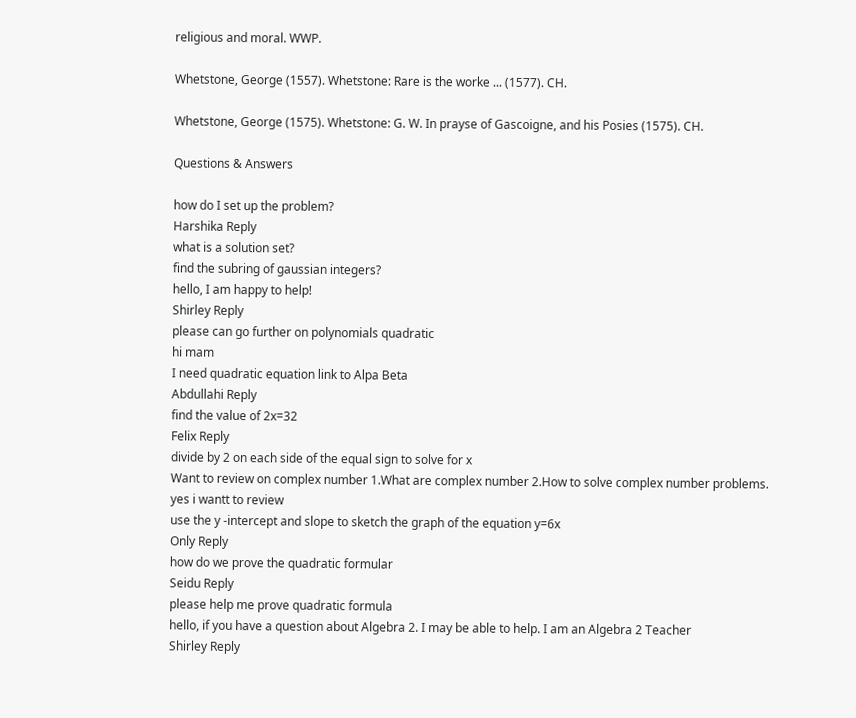religious and moral. WWP.

Whetstone, George (1557). Whetstone: Rare is the worke ... (1577). CH.

Whetstone, George (1575). Whetstone: G. W. In prayse of Gascoigne, and his Posies (1575). CH.

Questions & Answers

how do I set up the problem?
Harshika Reply
what is a solution set?
find the subring of gaussian integers?
hello, I am happy to help!
Shirley Reply
please can go further on polynomials quadratic
hi mam
I need quadratic equation link to Alpa Beta
Abdullahi Reply
find the value of 2x=32
Felix Reply
divide by 2 on each side of the equal sign to solve for x
Want to review on complex number 1.What are complex number 2.How to solve complex number problems.
yes i wantt to review
use the y -intercept and slope to sketch the graph of the equation y=6x
Only Reply
how do we prove the quadratic formular
Seidu Reply
please help me prove quadratic formula
hello, if you have a question about Algebra 2. I may be able to help. I am an Algebra 2 Teacher
Shirley Reply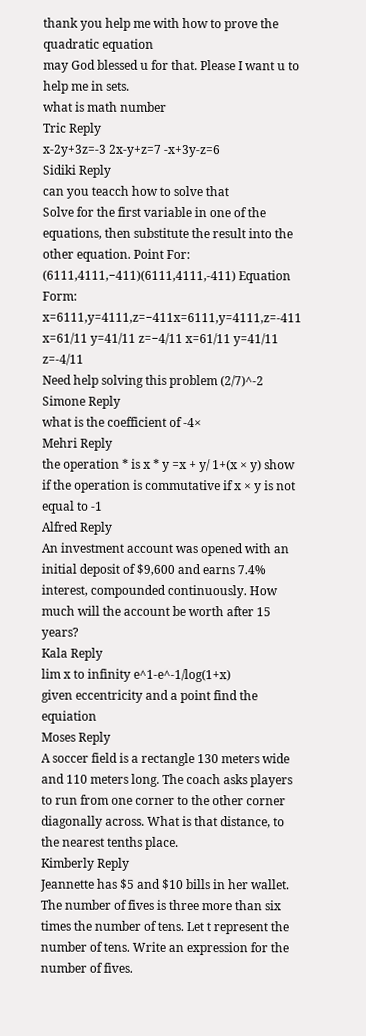thank you help me with how to prove the quadratic equation
may God blessed u for that. Please I want u to help me in sets.
what is math number
Tric Reply
x-2y+3z=-3 2x-y+z=7 -x+3y-z=6
Sidiki Reply
can you teacch how to solve that
Solve for the first variable in one of the equations, then substitute the result into the other equation. Point For: (6111,4111,−411)(6111,4111,-411) Equation Form: x=6111,y=4111,z=−411x=6111,y=4111,z=-411
x=61/11 y=41/11 z=−4/11 x=61/11 y=41/11 z=-4/11
Need help solving this problem (2/7)^-2
Simone Reply
what is the coefficient of -4×
Mehri Reply
the operation * is x * y =x + y/ 1+(x × y) show if the operation is commutative if x × y is not equal to -1
Alfred Reply
An investment account was opened with an initial deposit of $9,600 and earns 7.4% interest, compounded continuously. How much will the account be worth after 15 years?
Kala Reply
lim x to infinity e^1-e^-1/log(1+x)
given eccentricity and a point find the equiation
Moses Reply
A soccer field is a rectangle 130 meters wide and 110 meters long. The coach asks players to run from one corner to the other corner diagonally across. What is that distance, to the nearest tenths place.
Kimberly Reply
Jeannette has $5 and $10 bills in her wallet. The number of fives is three more than six times the number of tens. Let t represent the number of tens. Write an expression for the number of fives.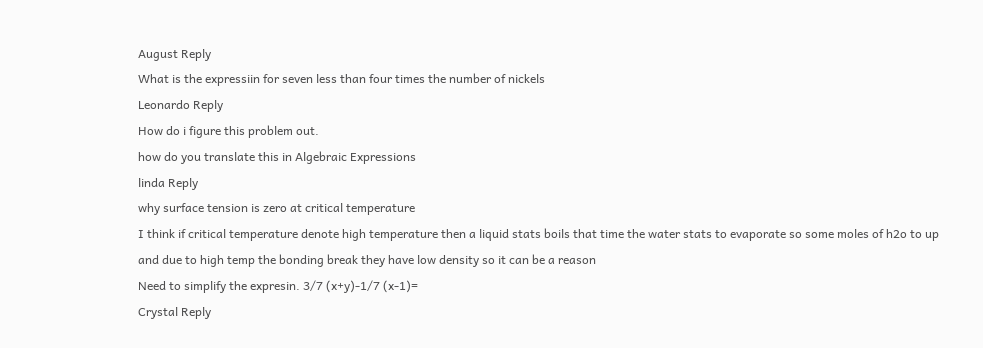August Reply
What is the expressiin for seven less than four times the number of nickels
Leonardo Reply
How do i figure this problem out.
how do you translate this in Algebraic Expressions
linda Reply
why surface tension is zero at critical temperature
I think if critical temperature denote high temperature then a liquid stats boils that time the water stats to evaporate so some moles of h2o to up and due to high temp the bonding break they have low density so it can be a reason
Need to simplify the expresin. 3/7 (x+y)-1/7 (x-1)=
Crystal Reply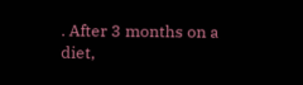. After 3 months on a diet,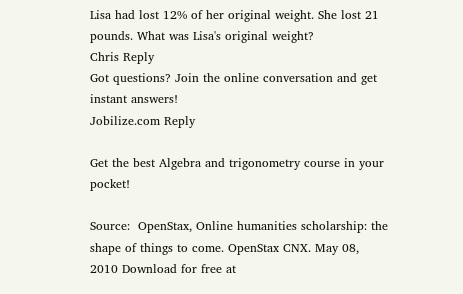Lisa had lost 12% of her original weight. She lost 21 pounds. What was Lisa's original weight?
Chris Reply
Got questions? Join the online conversation and get instant answers!
Jobilize.com Reply

Get the best Algebra and trigonometry course in your pocket!

Source:  OpenStax, Online humanities scholarship: the shape of things to come. OpenStax CNX. May 08, 2010 Download for free at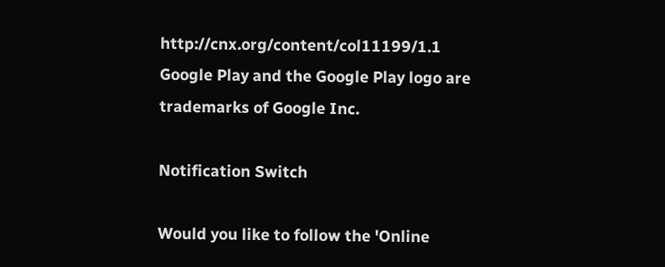http://cnx.org/content/col11199/1.1
Google Play and the Google Play logo are trademarks of Google Inc.

Notification Switch

Would you like to follow the 'Online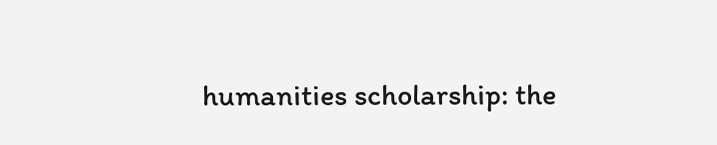humanities scholarship: the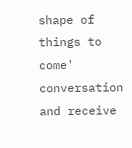shape of things to come' conversation and receive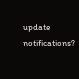update notifications?